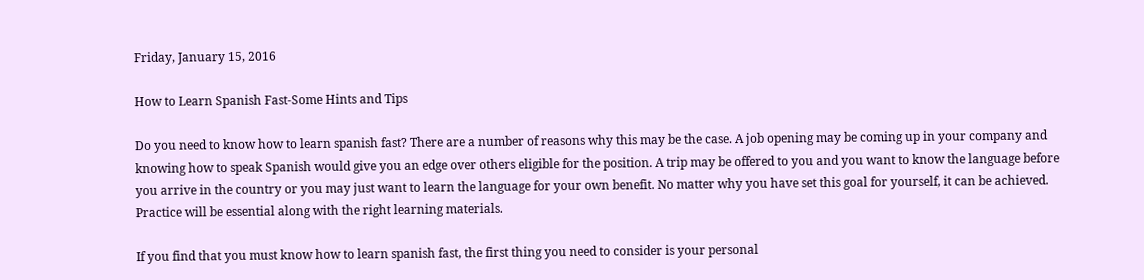Friday, January 15, 2016

How to Learn Spanish Fast-Some Hints and Tips

Do you need to know how to learn spanish fast? There are a number of reasons why this may be the case. A job opening may be coming up in your company and knowing how to speak Spanish would give you an edge over others eligible for the position. A trip may be offered to you and you want to know the language before you arrive in the country or you may just want to learn the language for your own benefit. No matter why you have set this goal for yourself, it can be achieved. Practice will be essential along with the right learning materials.

If you find that you must know how to learn spanish fast, the first thing you need to consider is your personal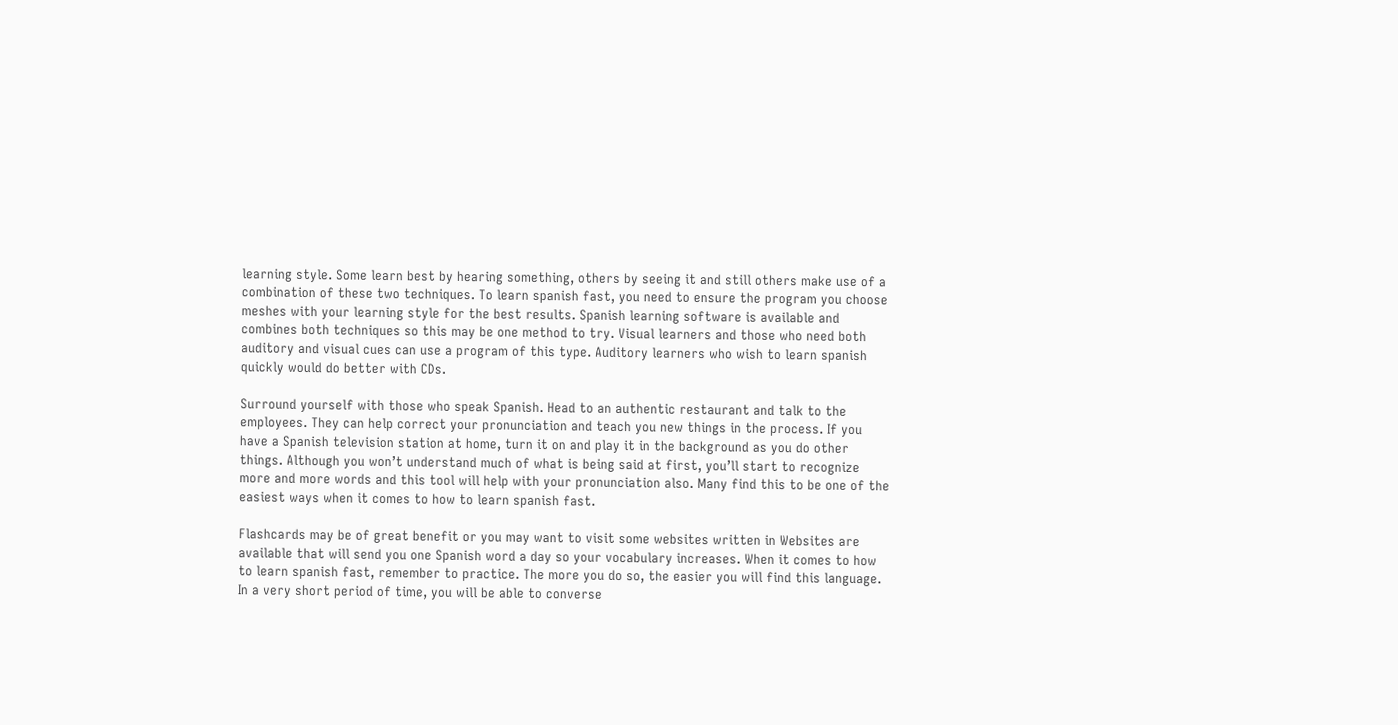learning style. Some learn best by hearing something, others by seeing it and still others make use of a combination of these two techniques. To learn spanish fast, you need to ensure the program you choose meshes with your learning style for the best results. Spanish learning software is available and combines both techniques so this may be one method to try. Visual learners and those who need both auditory and visual cues can use a program of this type. Auditory learners who wish to learn spanish quickly would do better with CDs.

Surround yourself with those who speak Spanish. Head to an authentic restaurant and talk to the employees. They can help correct your pronunciation and teach you new things in the process. If you have a Spanish television station at home, turn it on and play it in the background as you do other things. Although you won’t understand much of what is being said at first, you’ll start to recognize more and more words and this tool will help with your pronunciation also. Many find this to be one of the easiest ways when it comes to how to learn spanish fast.

Flashcards may be of great benefit or you may want to visit some websites written in Websites are available that will send you one Spanish word a day so your vocabulary increases. When it comes to how to learn spanish fast, remember to practice. The more you do so, the easier you will find this language. In a very short period of time, you will be able to converse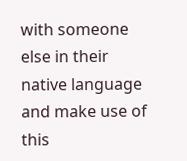with someone else in their native language and make use of this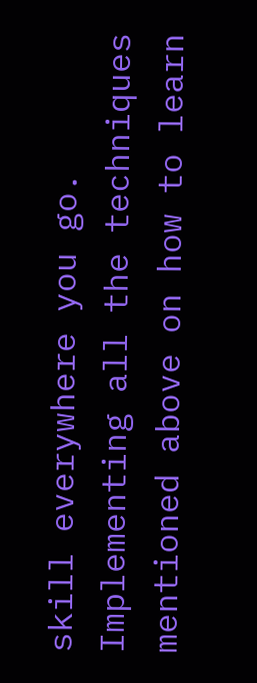skill everywhere you go. Implementing all the techniques mentioned above on how to learn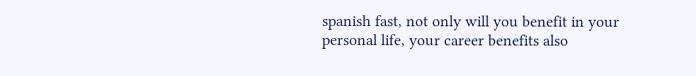spanish fast, not only will you benefit in your personal life, your career benefits also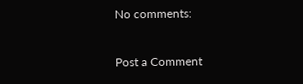No comments:

Post a Comment